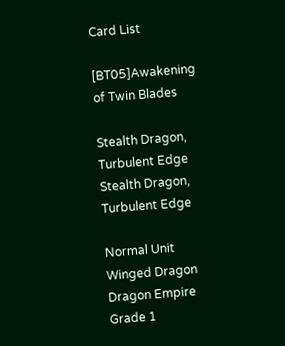Card List

[BT05]Awakening of Twin Blades

Stealth Dragon, Turbulent Edge
Stealth Dragon, Turbulent Edge

Normal Unit
Winged Dragon
Dragon Empire
Grade 1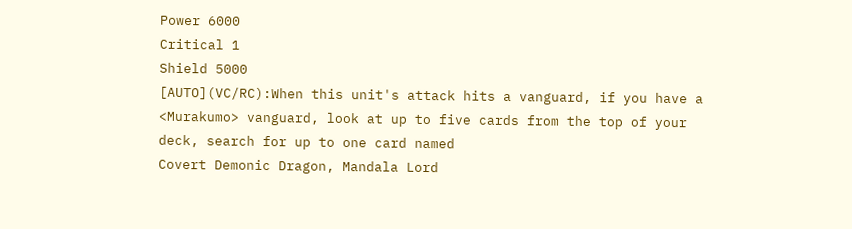Power 6000
Critical 1
Shield 5000
[AUTO](VC/RC):When this unit's attack hits a vanguard, if you have a <Murakumo> vanguard, look at up to five cards from the top of your deck, search for up to one card named
Covert Demonic Dragon, Mandala Lord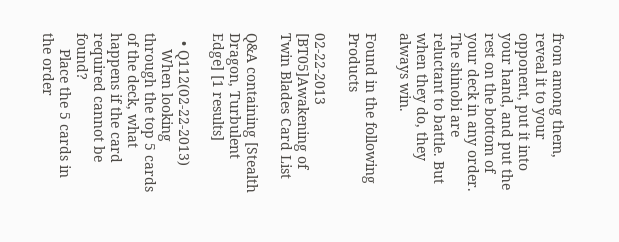from among them, reveal it to your opponent, put it into your hand, and put the rest on the bottom of your deck in any order.
The shinobi are reluctant to battle. But when they do, they always win.

Found in the following Products

02-22-2013 [BT05]Awakening of Twin Blades Card List

Q&A containing [Stealth Dragon, Turbulent Edge] [1 results]

  • Q112(02-22-2013)
    When looking through the top 5 cards of the deck, what happens if the card required cannot be found?
    Place the 5 cards in the order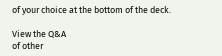of your choice at the bottom of the deck.

View the Q&A
of other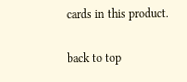cards in this product.

back to top